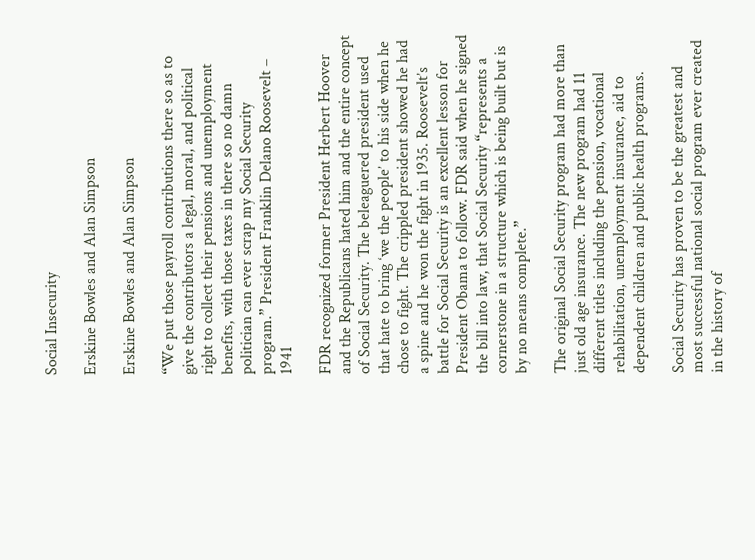Social Insecurity

Erskine Bowles and Alan Simpson

Erskine Bowles and Alan Simpson

“We put those payroll contributions there so as to give the contributors a legal, moral, and political right to collect their pensions and unemployment benefits, with those taxes in there so no damn politician can ever scrap my Social Security program.” President Franklin Delano Roosevelt – 1941

FDR recognized former President Herbert Hoover and the Republicans hated him and the entire concept of Social Security. The beleaguered president used that hate to bring ‘we the people’ to his side when he chose to fight. The crippled president showed he had a spine and he won the fight in 1935. Roosevelt’s battle for Social Security is an excellent lesson for President Obama to follow. FDR said when he signed the bill into law, that Social Security “represents a cornerstone in a structure which is being built but is by no means complete.”

The original Social Security program had more than just old age insurance. The new program had 11 different titles including the pension, vocational rehabilitation, unemployment insurance, aid to dependent children and public health programs.

Social Security has proven to be the greatest and most successful national social program ever created in the history of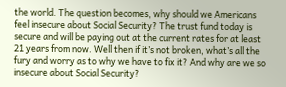the world. The question becomes, why should we Americans feel insecure about Social Security? The trust fund today is secure and will be paying out at the current rates for at least 21 years from now. Well then if it’s not broken, what’s all the fury and worry as to why we have to fix it? And why are we so insecure about Social Security?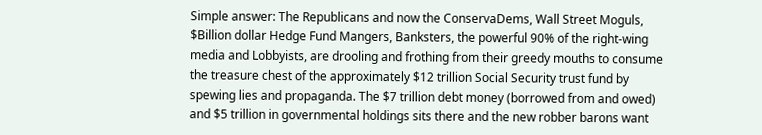Simple answer: The Republicans and now the ConservaDems, Wall Street Moguls, $Billion dollar Hedge Fund Mangers, Banksters, the powerful 90% of the right-wing media and Lobbyists, are drooling and frothing from their greedy mouths to consume the treasure chest of the approximately $12 trillion Social Security trust fund by spewing lies and propaganda. The $7 trillion debt money (borrowed from and owed) and $5 trillion in governmental holdings sits there and the new robber barons want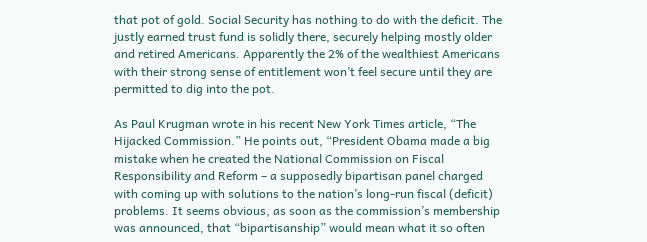that pot of gold. Social Security has nothing to do with the deficit. The justly earned trust fund is solidly there, securely helping mostly older and retired Americans. Apparently the 2% of the wealthiest Americans with their strong sense of entitlement won’t feel secure until they are permitted to dig into the pot.

As Paul Krugman wrote in his recent New York Times article, “The Hijacked Commission.” He points out, “President Obama made a big mistake when he created the National Commission on Fiscal Responsibility and Reform – a supposedly bipartisan panel charged with coming up with solutions to the nation’s long-run fiscal (deficit) problems. It seems obvious, as soon as the commission’s membership was announced, that “bipartisanship” would mean what it so often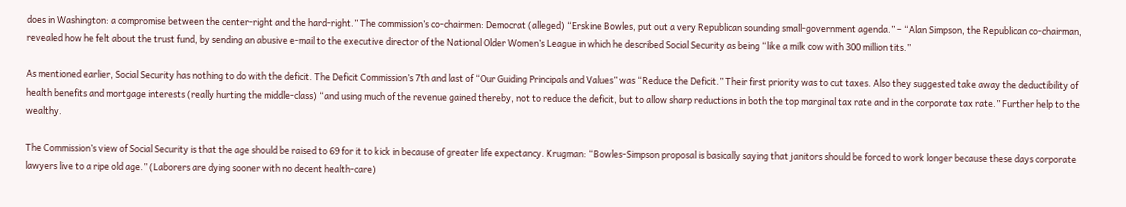does in Washington: a compromise between the center-right and the hard-right.” The commission’s co-chairmen: Democrat (alleged) “Erskine Bowles, put out a very Republican sounding small-government agenda.” – “Alan Simpson, the Republican co-chairman, revealed how he felt about the trust fund, by sending an abusive e-mail to the executive director of the National Older Women’s League in which he described Social Security as being “like a milk cow with 300 million tits.”

As mentioned earlier, Social Security has nothing to do with the deficit. The Deficit Commission’s 7th and last of “Our Guiding Principals and Values” was “Reduce the Deficit.” Their first priority was to cut taxes. Also they suggested take away the deductibility of health benefits and mortgage interests (really hurting the middle-class) “and using much of the revenue gained thereby, not to reduce the deficit, but to allow sharp reductions in both the top marginal tax rate and in the corporate tax rate.” Further help to the wealthy.

The Commission’s view of Social Security is that the age should be raised to 69 for it to kick in because of greater life expectancy. Krugman: “Bowles-Simpson proposal is basically saying that janitors should be forced to work longer because these days corporate lawyers live to a ripe old age.” (Laborers are dying sooner with no decent health-care)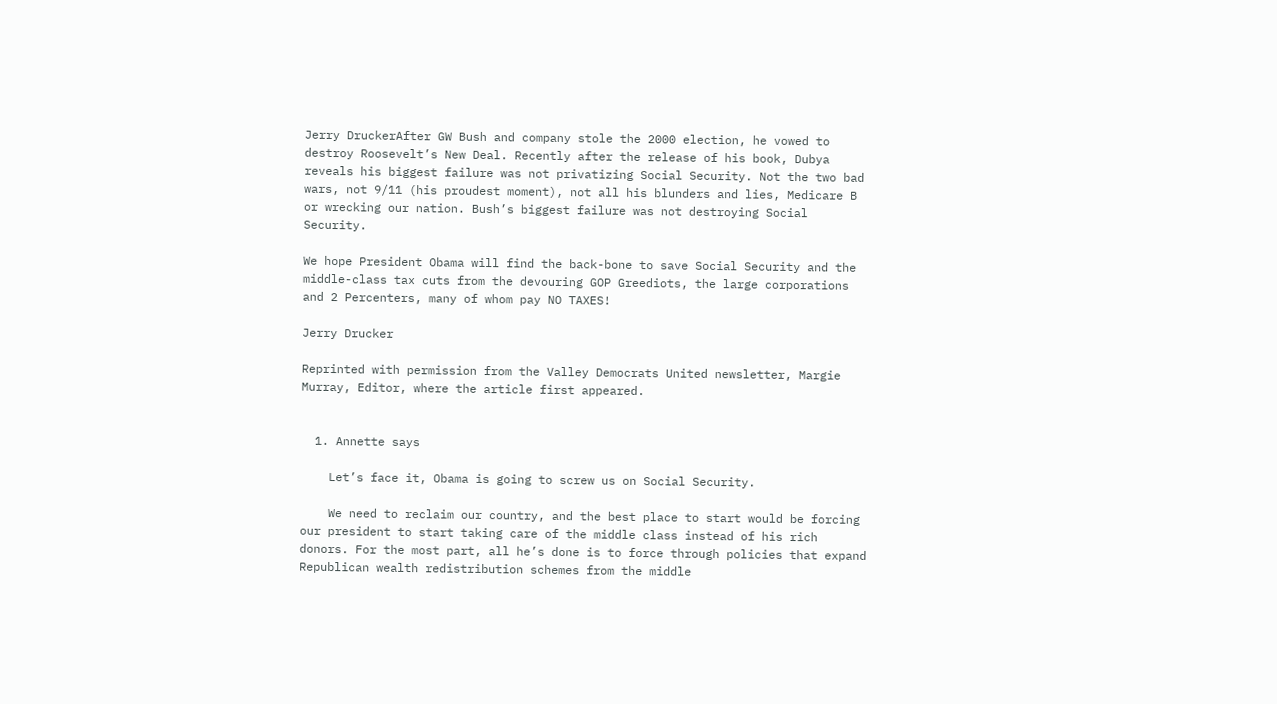Jerry DruckerAfter GW Bush and company stole the 2000 election, he vowed to destroy Roosevelt’s New Deal. Recently after the release of his book, Dubya reveals his biggest failure was not privatizing Social Security. Not the two bad wars, not 9/11 (his proudest moment), not all his blunders and lies, Medicare B or wrecking our nation. Bush’s biggest failure was not destroying Social Security.

We hope President Obama will find the back-bone to save Social Security and the middle-class tax cuts from the devouring GOP Greediots, the large corporations and 2 Percenters, many of whom pay NO TAXES!

Jerry Drucker

Reprinted with permission from the Valley Democrats United newsletter, Margie Murray, Editor, where the article first appeared.


  1. Annette says

    Let’s face it, Obama is going to screw us on Social Security.

    We need to reclaim our country, and the best place to start would be forcing our president to start taking care of the middle class instead of his rich donors. For the most part, all he’s done is to force through policies that expand Republican wealth redistribution schemes from the middle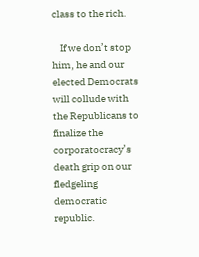class to the rich.

    If we don’t stop him, he and our elected Democrats will collude with the Republicans to finalize the corporatocracy’s death grip on our fledgeling democratic republic.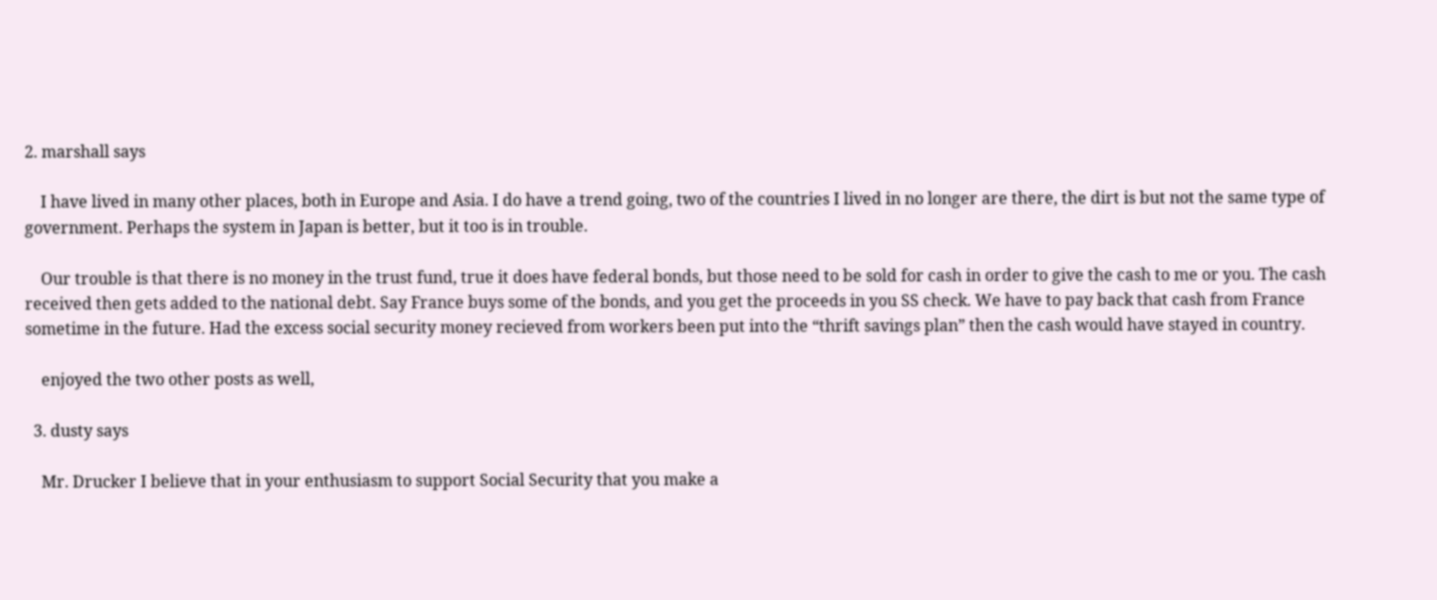2. marshall says

    I have lived in many other places, both in Europe and Asia. I do have a trend going, two of the countries I lived in no longer are there, the dirt is but not the same type of government. Perhaps the system in Japan is better, but it too is in trouble.

    Our trouble is that there is no money in the trust fund, true it does have federal bonds, but those need to be sold for cash in order to give the cash to me or you. The cash received then gets added to the national debt. Say France buys some of the bonds, and you get the proceeds in you SS check. We have to pay back that cash from France sometime in the future. Had the excess social security money recieved from workers been put into the “thrift savings plan” then the cash would have stayed in country.

    enjoyed the two other posts as well,

  3. dusty says

    Mr. Drucker I believe that in your enthusiasm to support Social Security that you make a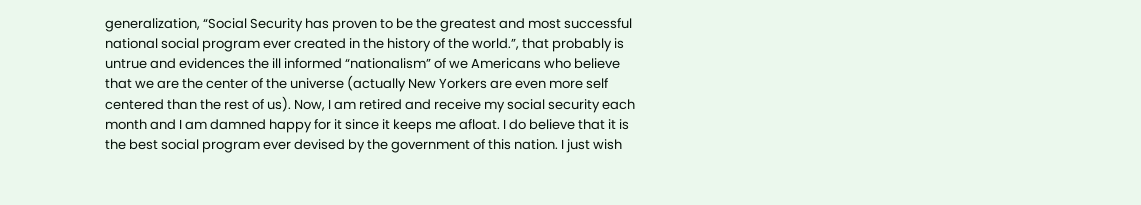generalization, “Social Security has proven to be the greatest and most successful national social program ever created in the history of the world.”, that probably is untrue and evidences the ill informed “nationalism” of we Americans who believe that we are the center of the universe (actually New Yorkers are even more self centered than the rest of us). Now, I am retired and receive my social security each month and I am damned happy for it since it keeps me afloat. I do believe that it is the best social program ever devised by the government of this nation. I just wish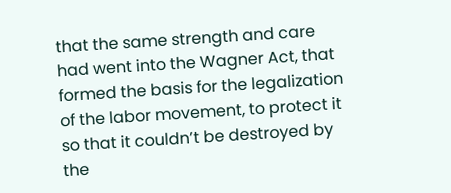that the same strength and care had went into the Wagner Act, that formed the basis for the legalization of the labor movement, to protect it so that it couldn’t be destroyed by the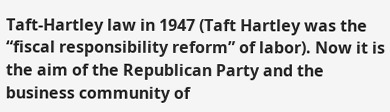Taft-Hartley law in 1947 (Taft Hartley was the “fiscal responsibility reform” of labor). Now it is the aim of the Republican Party and the business community of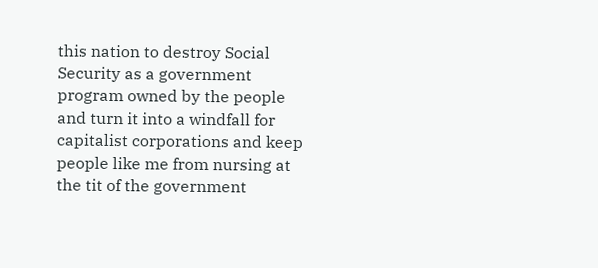this nation to destroy Social Security as a government program owned by the people and turn it into a windfall for capitalist corporations and keep people like me from nursing at the tit of the government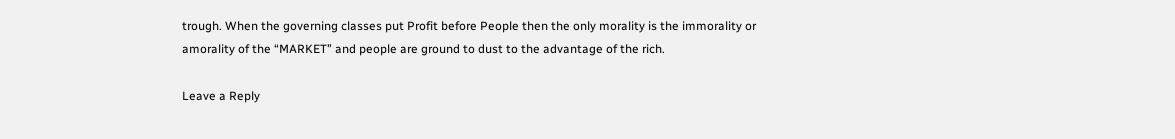trough. When the governing classes put Profit before People then the only morality is the immorality or amorality of the “MARKET” and people are ground to dust to the advantage of the rich.

Leave a Reply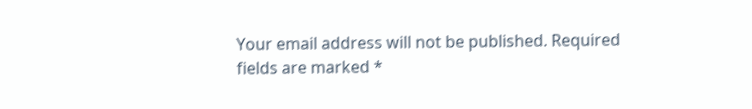Your email address will not be published. Required fields are marked *